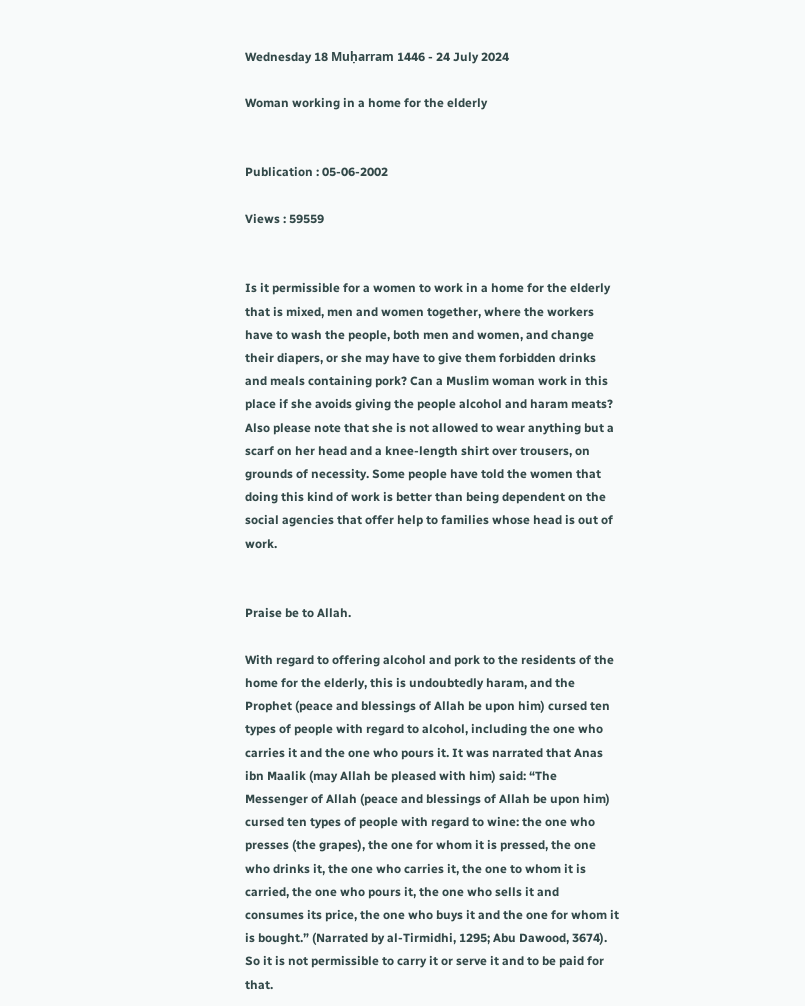Wednesday 18 Muḥarram 1446 - 24 July 2024

Woman working in a home for the elderly


Publication : 05-06-2002

Views : 59559


Is it permissible for a women to work in a home for the elderly that is mixed, men and women together, where the workers have to wash the people, both men and women, and change their diapers, or she may have to give them forbidden drinks and meals containing pork? Can a Muslim woman work in this place if she avoids giving the people alcohol and haram meats? Also please note that she is not allowed to wear anything but a scarf on her head and a knee-length shirt over trousers, on grounds of necessity. Some people have told the women that doing this kind of work is better than being dependent on the social agencies that offer help to families whose head is out of work.


Praise be to Allah.

With regard to offering alcohol and pork to the residents of the home for the elderly, this is undoubtedly haram, and the Prophet (peace and blessings of Allah be upon him) cursed ten types of people with regard to alcohol, including the one who carries it and the one who pours it. It was narrated that Anas ibn Maalik (may Allah be pleased with him) said: “The Messenger of Allah (peace and blessings of Allah be upon him) cursed ten types of people with regard to wine: the one who presses (the grapes), the one for whom it is pressed, the one who drinks it, the one who carries it, the one to whom it is carried, the one who pours it, the one who sells it and consumes its price, the one who buys it and the one for whom it is bought.” (Narrated by al-Tirmidhi, 1295; Abu Dawood, 3674). So it is not permissible to carry it or serve it and to be paid for that.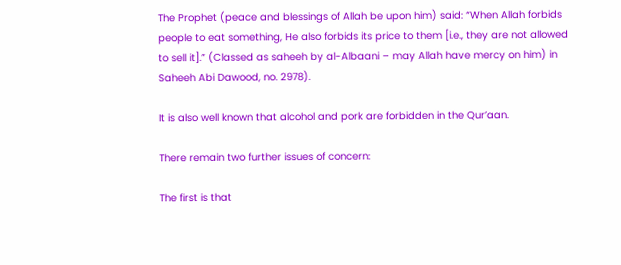The Prophet (peace and blessings of Allah be upon him) said: “When Allah forbids people to eat something, He also forbids its price to them [i.e., they are not allowed to sell it].” (Classed as saheeh by al-Albaani – may Allah have mercy on him) in Saheeh Abi Dawood, no. 2978).

It is also well known that alcohol and pork are forbidden in the Qur’aan.

There remain two further issues of concern:

The first is that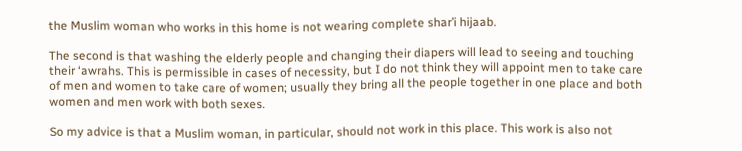the Muslim woman who works in this home is not wearing complete shar’i hijaab.

The second is that washing the elderly people and changing their diapers will lead to seeing and touching their ‘awrahs. This is permissible in cases of necessity, but I do not think they will appoint men to take care of men and women to take care of women; usually they bring all the people together in one place and both women and men work with both sexes.

So my advice is that a Muslim woman, in particular, should not work in this place. This work is also not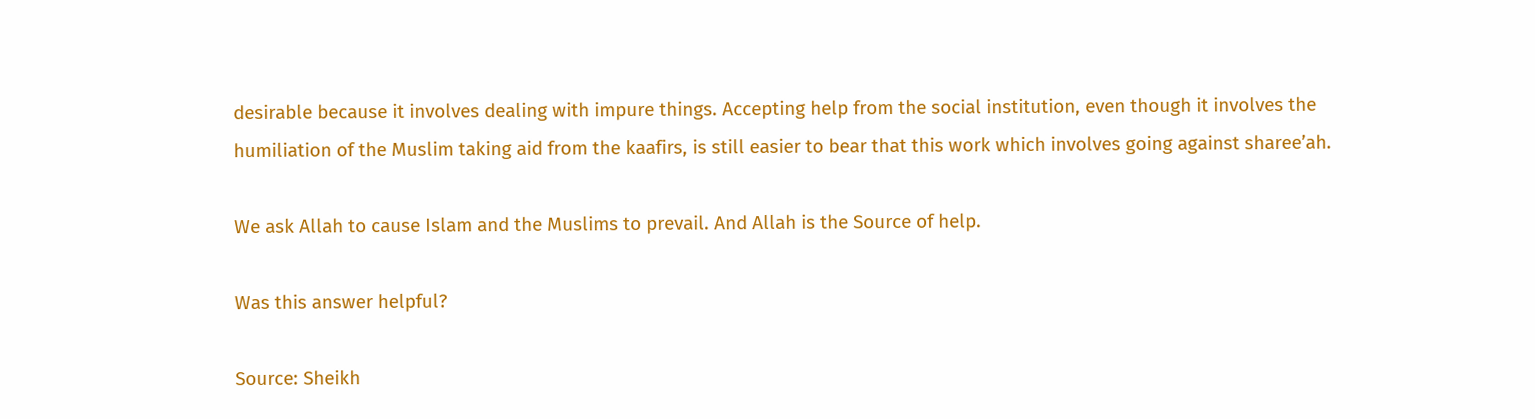desirable because it involves dealing with impure things. Accepting help from the social institution, even though it involves the humiliation of the Muslim taking aid from the kaafirs, is still easier to bear that this work which involves going against sharee’ah.

We ask Allah to cause Islam and the Muslims to prevail. And Allah is the Source of help.

Was this answer helpful?

Source: Sheikh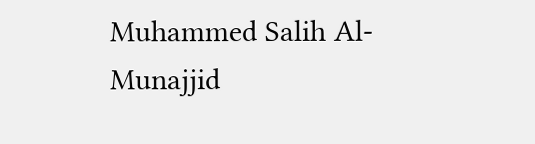Muhammed Salih Al-Munajjid